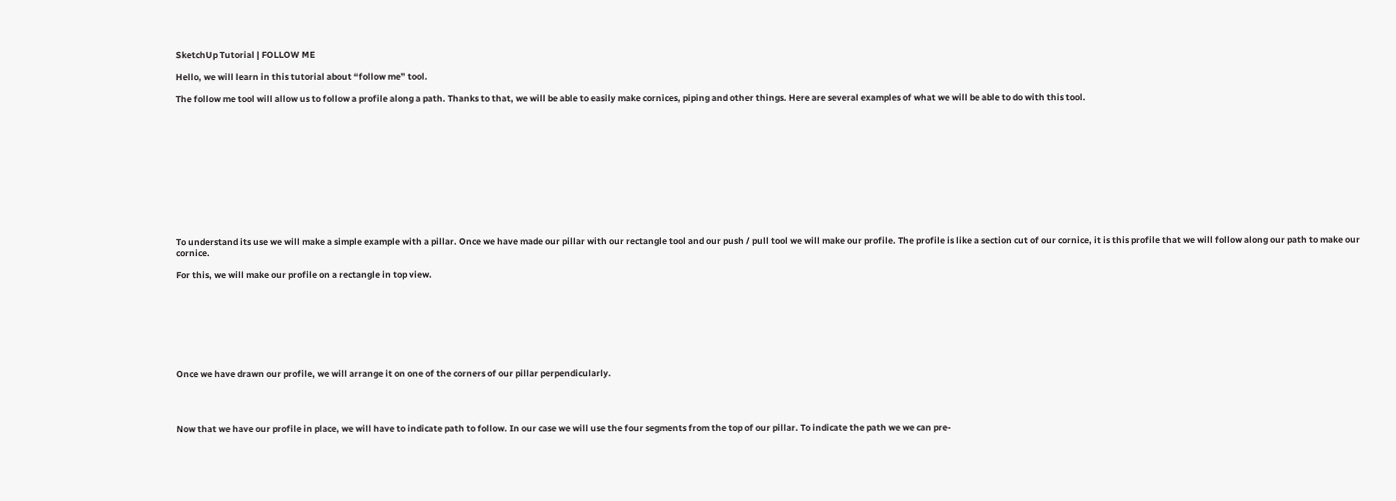SketchUp Tutorial | FOLLOW ME

Hello, we will learn in this tutorial about “follow me” tool.

The follow me tool will allow us to follow a profile along a path. Thanks to that, we will be able to easily make cornices, piping and other things. Here are several examples of what we will be able to do with this tool.












To understand its use we will make a simple example with a pillar. Once we have made our pillar with our rectangle tool and our push / pull tool we will make our profile. The profile is like a section cut of our cornice, it is this profile that we will follow along our path to make our cornice.

For this, we will make our profile on a rectangle in top view.








Once we have drawn our profile, we will arrange it on one of the corners of our pillar perpendicularly.




Now that we have our profile in place, we will have to indicate path to follow. In our case we will use the four segments from the top of our pillar. To indicate the path we we can pre-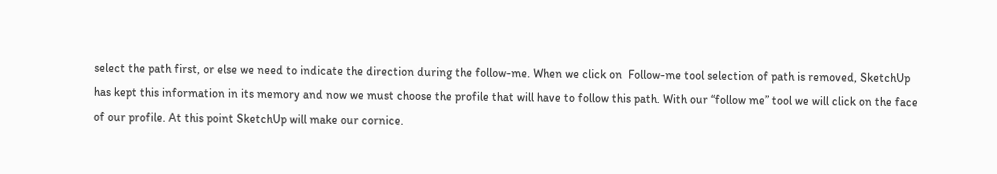select the path first, or else we need to indicate the direction during the follow-me. When we click on  Follow-me tool selection of path is removed, SketchUp has kept this information in its memory and now we must choose the profile that will have to follow this path. With our “follow me” tool we will click on the face of our profile. At this point SketchUp will make our cornice.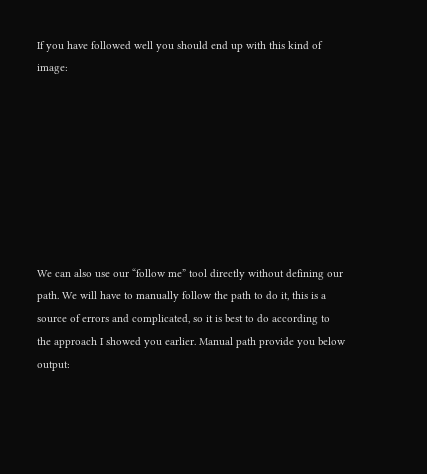If you have followed well you should end up with this kind of image:








We can also use our “follow me” tool directly without defining our path. We will have to manually follow the path to do it, this is a source of errors and complicated, so it is best to do according to the approach I showed you earlier. Manual path provide you below output: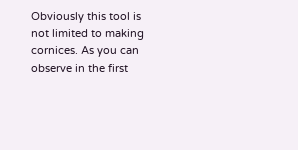Obviously this tool is not limited to making cornices. As you can observe in the first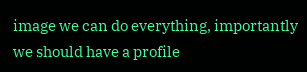image we can do everything, importantly we should have a profile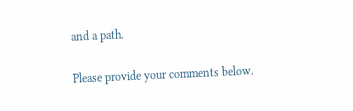and a path.

Please provide your comments below.